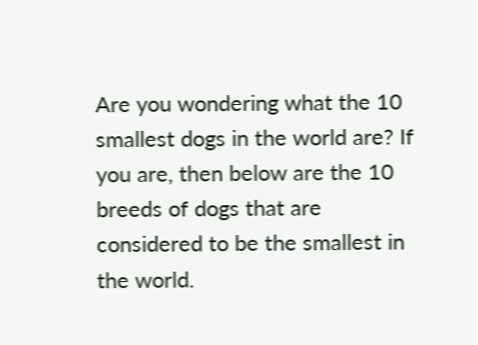Are you wondering what the 10 smallest dogs in the world are? If you are, then below are the 10 breeds of dogs that are considered to be the smallest in the world.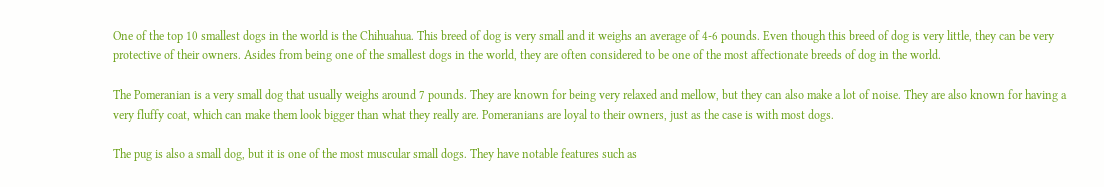One of the top 10 smallest dogs in the world is the Chihuahua. This breed of dog is very small and it weighs an average of 4-6 pounds. Even though this breed of dog is very little, they can be very protective of their owners. Asides from being one of the smallest dogs in the world, they are often considered to be one of the most affectionate breeds of dog in the world.

The Pomeranian is a very small dog that usually weighs around 7 pounds. They are known for being very relaxed and mellow, but they can also make a lot of noise. They are also known for having a very fluffy coat, which can make them look bigger than what they really are. Pomeranians are loyal to their owners, just as the case is with most dogs.

The pug is also a small dog, but it is one of the most muscular small dogs. They have notable features such as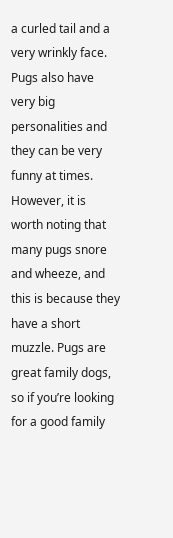a curled tail and a very wrinkly face. Pugs also have very big personalities and they can be very funny at times. However, it is worth noting that many pugs snore and wheeze, and this is because they have a short muzzle. Pugs are great family dogs, so if you’re looking for a good family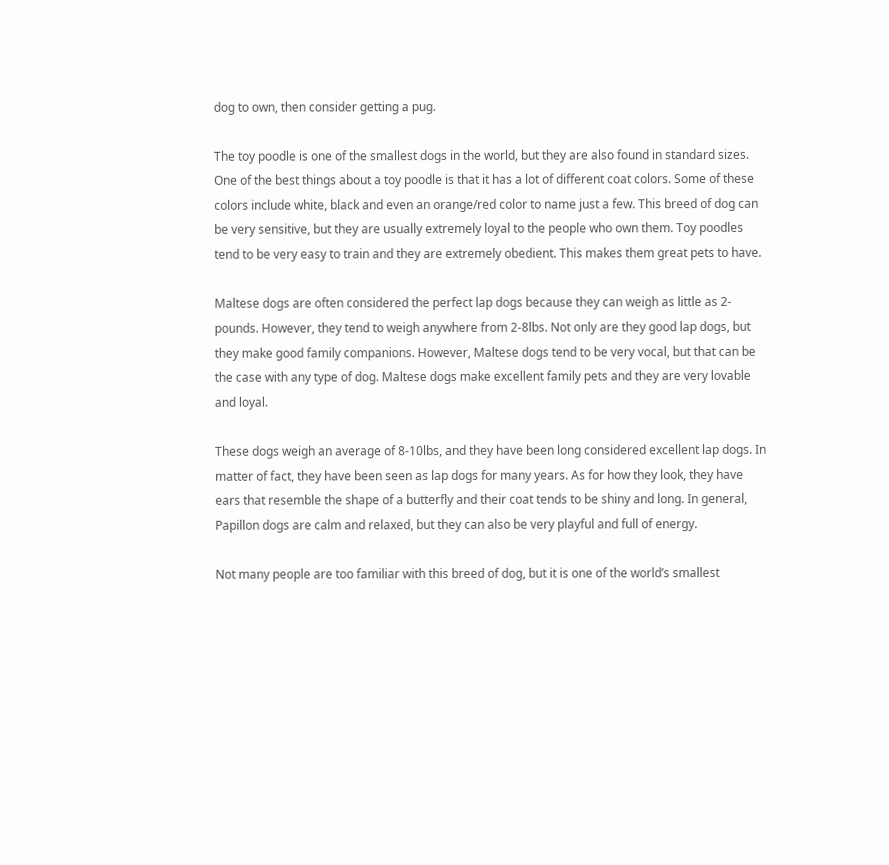dog to own, then consider getting a pug.

The toy poodle is one of the smallest dogs in the world, but they are also found in standard sizes. One of the best things about a toy poodle is that it has a lot of different coat colors. Some of these colors include white, black and even an orange/red color to name just a few. This breed of dog can be very sensitive, but they are usually extremely loyal to the people who own them. Toy poodles tend to be very easy to train and they are extremely obedient. This makes them great pets to have.

Maltese dogs are often considered the perfect lap dogs because they can weigh as little as 2-pounds. However, they tend to weigh anywhere from 2-8lbs. Not only are they good lap dogs, but they make good family companions. However, Maltese dogs tend to be very vocal, but that can be the case with any type of dog. Maltese dogs make excellent family pets and they are very lovable and loyal.

These dogs weigh an average of 8-10lbs, and they have been long considered excellent lap dogs. In matter of fact, they have been seen as lap dogs for many years. As for how they look, they have ears that resemble the shape of a butterfly and their coat tends to be shiny and long. In general, Papillon dogs are calm and relaxed, but they can also be very playful and full of energy.

Not many people are too familiar with this breed of dog, but it is one of the world’s smallest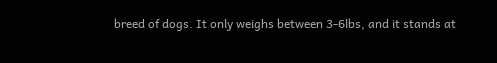breed of dogs. It only weighs between 3-6lbs, and it stands at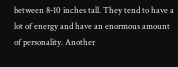between 8-10 inches tall. They tend to have a lot of energy and have an enormous amount of personality. Another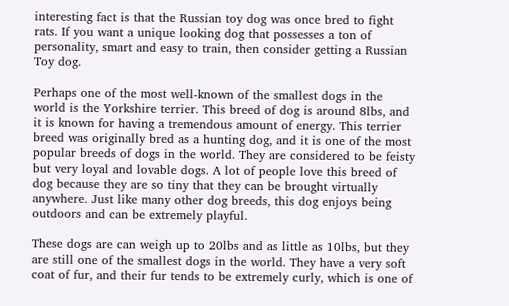interesting fact is that the Russian toy dog was once bred to fight rats. If you want a unique looking dog that possesses a ton of personality, smart and easy to train, then consider getting a Russian Toy dog.

Perhaps one of the most well-known of the smallest dogs in the world is the Yorkshire terrier. This breed of dog is around 8lbs, and it is known for having a tremendous amount of energy. This terrier breed was originally bred as a hunting dog, and it is one of the most popular breeds of dogs in the world. They are considered to be feisty but very loyal and lovable dogs. A lot of people love this breed of dog because they are so tiny that they can be brought virtually anywhere. Just like many other dog breeds, this dog enjoys being outdoors and can be extremely playful.

These dogs are can weigh up to 20lbs and as little as 10lbs, but they are still one of the smallest dogs in the world. They have a very soft coat of fur, and their fur tends to be extremely curly, which is one of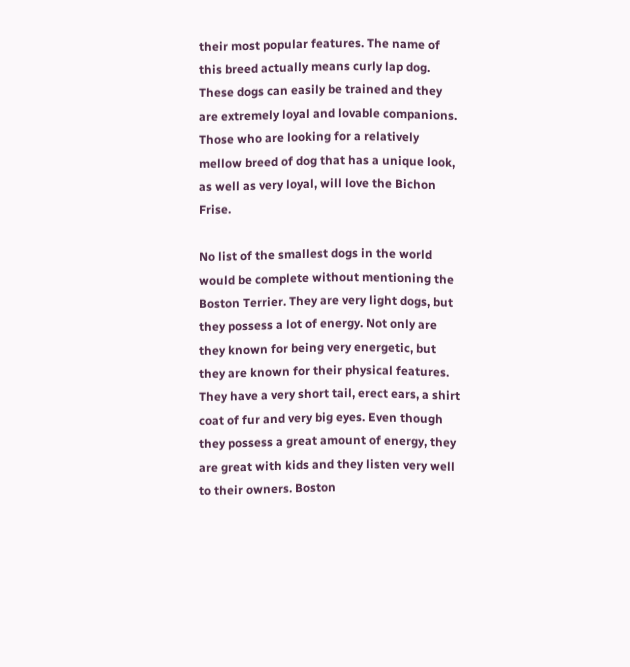their most popular features. The name of this breed actually means curly lap dog. These dogs can easily be trained and they are extremely loyal and lovable companions. Those who are looking for a relatively mellow breed of dog that has a unique look, as well as very loyal, will love the Bichon Frise.

No list of the smallest dogs in the world would be complete without mentioning the Boston Terrier. They are very light dogs, but they possess a lot of energy. Not only are they known for being very energetic, but they are known for their physical features. They have a very short tail, erect ears, a shirt coat of fur and very big eyes. Even though they possess a great amount of energy, they are great with kids and they listen very well to their owners. Boston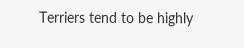Terriers tend to be highly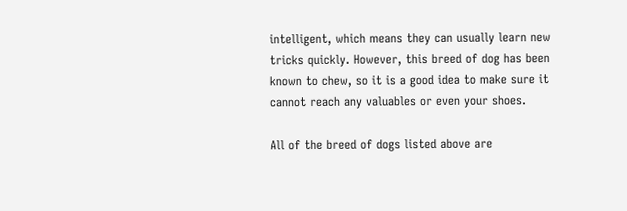intelligent, which means they can usually learn new tricks quickly. However, this breed of dog has been known to chew, so it is a good idea to make sure it cannot reach any valuables or even your shoes.

All of the breed of dogs listed above are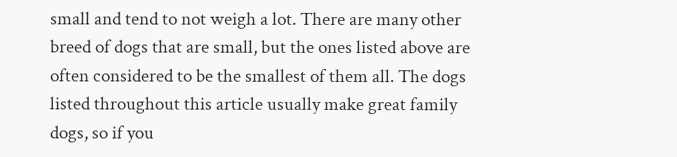small and tend to not weigh a lot. There are many other breed of dogs that are small, but the ones listed above are often considered to be the smallest of them all. The dogs listed throughout this article usually make great family dogs, so if you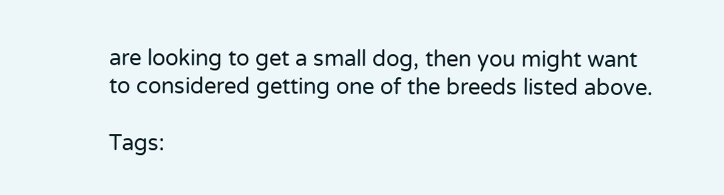are looking to get a small dog, then you might want to considered getting one of the breeds listed above.

Tags: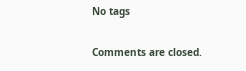No tags

Comments are closed.